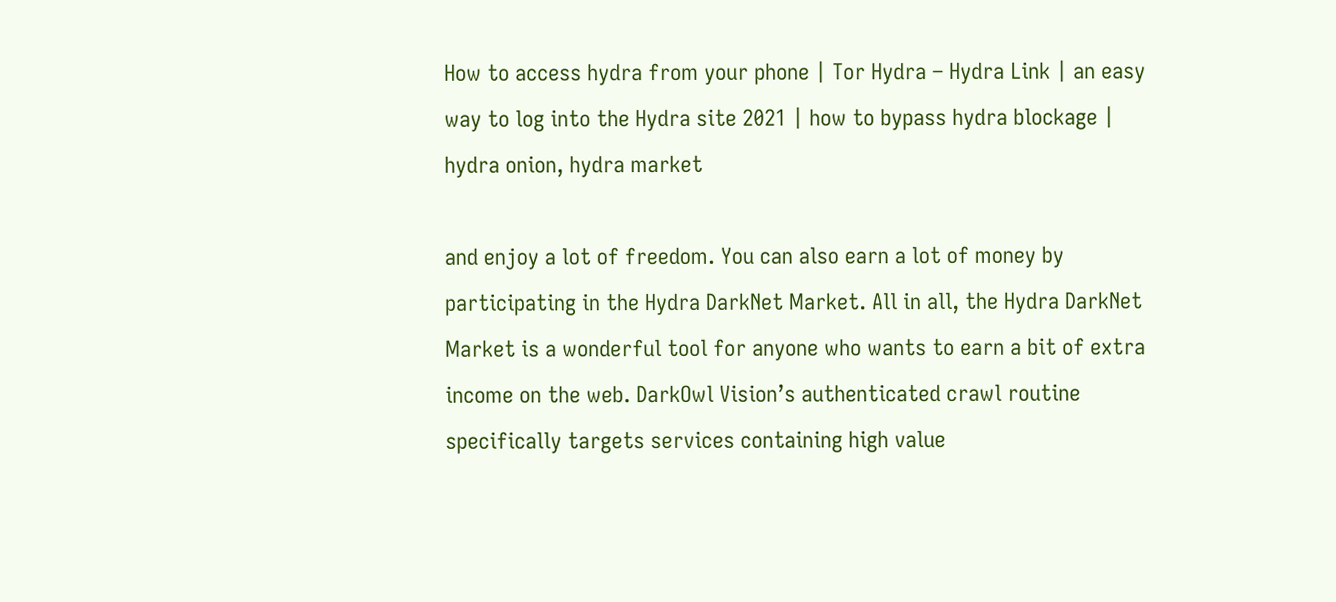How to access hydra from your phone | Tor Hydra – Hydra Link | an easy way to log into the Hydra site 2021 | how to bypass hydra blockage | hydra onion, hydra market

and enjoy a lot of freedom. You can also earn a lot of money by participating in the Hydra DarkNet Market. All in all, the Hydra DarkNet Market is a wonderful tool for anyone who wants to earn a bit of extra income on the web. DarkOwl Vision’s authenticated crawl routine specifically targets services containing high value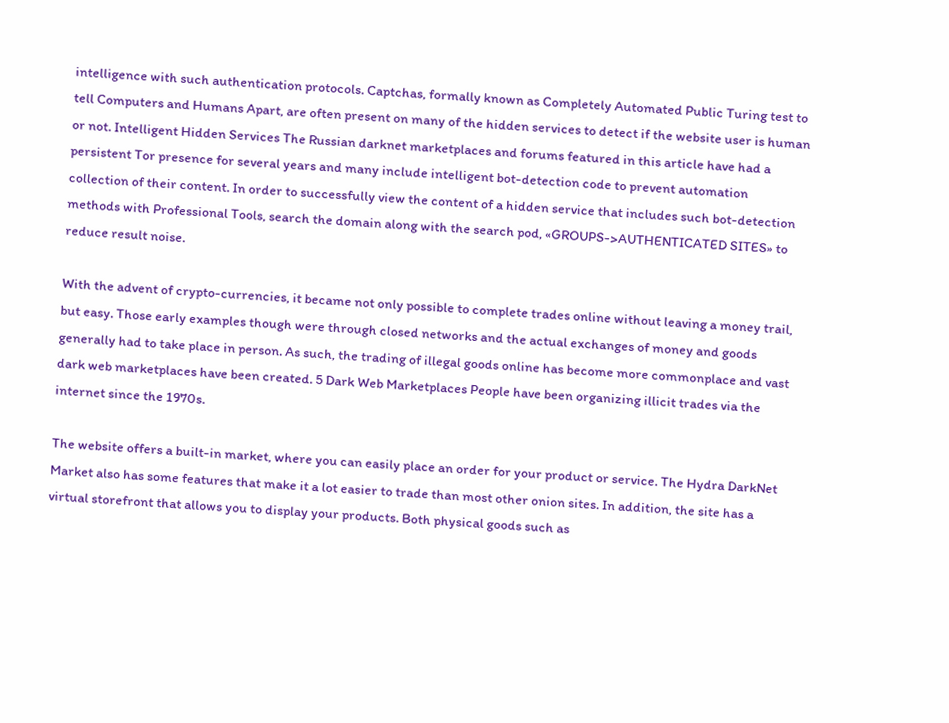intelligence with such authentication protocols. Captchas, formally known as Completely Automated Public Turing test to tell Computers and Humans Apart, are often present on many of the hidden services to detect if the website user is human or not. Intelligent Hidden Services The Russian darknet marketplaces and forums featured in this article have had a persistent Tor presence for several years and many include intelligent bot-detection code to prevent automation collection of their content. In order to successfully view the content of a hidden service that includes such bot-detection methods with Professional Tools, search the domain along with the search pod, «GROUPS->AUTHENTICATED SITES» to reduce result noise.

With the advent of crypto-currencies, it became not only possible to complete trades online without leaving a money trail, but easy. Those early examples though were through closed networks and the actual exchanges of money and goods generally had to take place in person. As such, the trading of illegal goods online has become more commonplace and vast dark web marketplaces have been created. 5 Dark Web Marketplaces People have been organizing illicit trades via the internet since the 1970s.

The website offers a built-in market, where you can easily place an order for your product or service. The Hydra DarkNet Market also has some features that make it a lot easier to trade than most other onion sites. In addition, the site has a virtual storefront that allows you to display your products. Both physical goods such as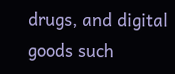drugs, and digital goods such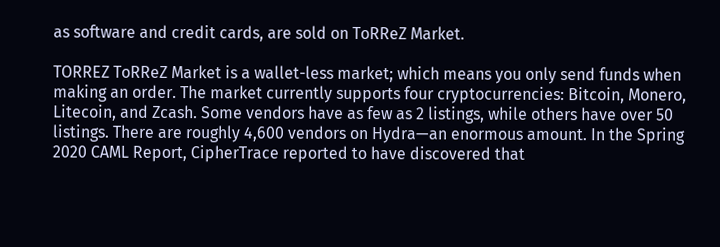as software and credit cards, are sold on ToRReZ Market.

TORREZ ToRReZ Market is a wallet-less market; which means you only send funds when making an order. The market currently supports four cryptocurrencies: Bitcoin, Monero, Litecoin, and Zcash. Some vendors have as few as 2 listings, while others have over 50 listings. There are roughly 4,600 vendors on Hydra—an enormous amount. In the Spring 2020 CAML Report, CipherTrace reported to have discovered that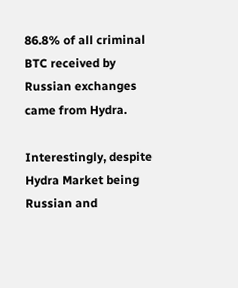86.8% of all criminal BTC received by Russian exchanges came from Hydra.

Interestingly, despite Hydra Market being Russian and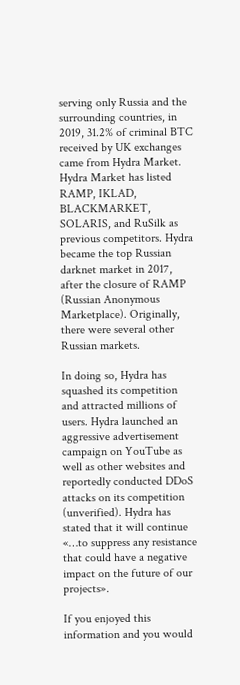serving only Russia and the surrounding countries, in 2019, 31.2% of criminal BTC received by UK exchanges came from Hydra Market. Hydra Market has listed RAMP, IKLAD, BLACKMARKET, SOLARIS, and RuSilk as previous competitors. Hydra became the top Russian darknet market in 2017, after the closure of RAMP (Russian Anonymous Marketplace). Originally, there were several other Russian markets.

In doing so, Hydra has squashed its competition and attracted millions of users. Hydra launched an aggressive advertisement campaign on YouTube as well as other websites and reportedly conducted DDoS attacks on its competition (unverified). Hydra has stated that it will continue «…to suppress any resistance that could have a negative impact on the future of our projects».

If you enjoyed this information and you would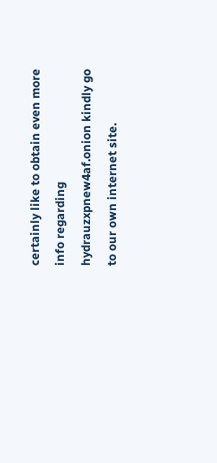certainly like to obtain even more info regarding hydrauzxpnew4af.onion kindly go to our own internet site.